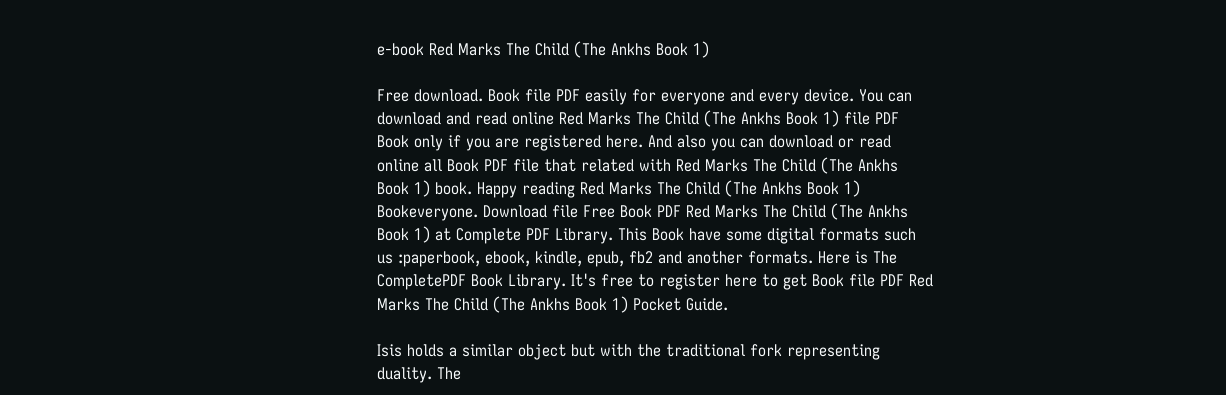e-book Red Marks The Child (The Ankhs Book 1)

Free download. Book file PDF easily for everyone and every device. You can download and read online Red Marks The Child (The Ankhs Book 1) file PDF Book only if you are registered here. And also you can download or read online all Book PDF file that related with Red Marks The Child (The Ankhs Book 1) book. Happy reading Red Marks The Child (The Ankhs Book 1) Bookeveryone. Download file Free Book PDF Red Marks The Child (The Ankhs Book 1) at Complete PDF Library. This Book have some digital formats such us :paperbook, ebook, kindle, epub, fb2 and another formats. Here is The CompletePDF Book Library. It's free to register here to get Book file PDF Red Marks The Child (The Ankhs Book 1) Pocket Guide.

Isis holds a similar object but with the traditional fork representing duality. The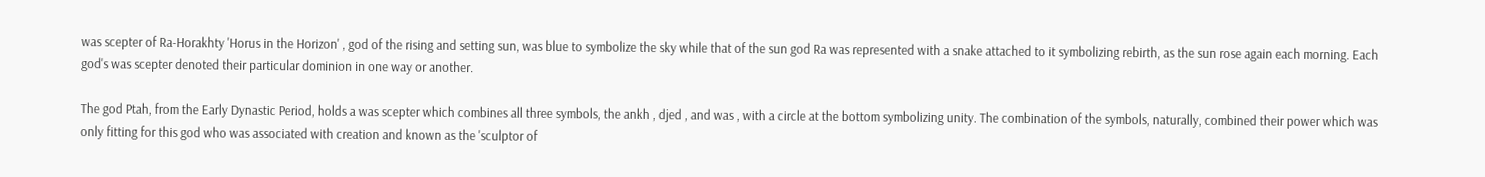was scepter of Ra-Horakhty 'Horus in the Horizon' , god of the rising and setting sun, was blue to symbolize the sky while that of the sun god Ra was represented with a snake attached to it symbolizing rebirth, as the sun rose again each morning. Each god's was scepter denoted their particular dominion in one way or another.

The god Ptah, from the Early Dynastic Period, holds a was scepter which combines all three symbols, the ankh , djed , and was , with a circle at the bottom symbolizing unity. The combination of the symbols, naturally, combined their power which was only fitting for this god who was associated with creation and known as the 'sculptor of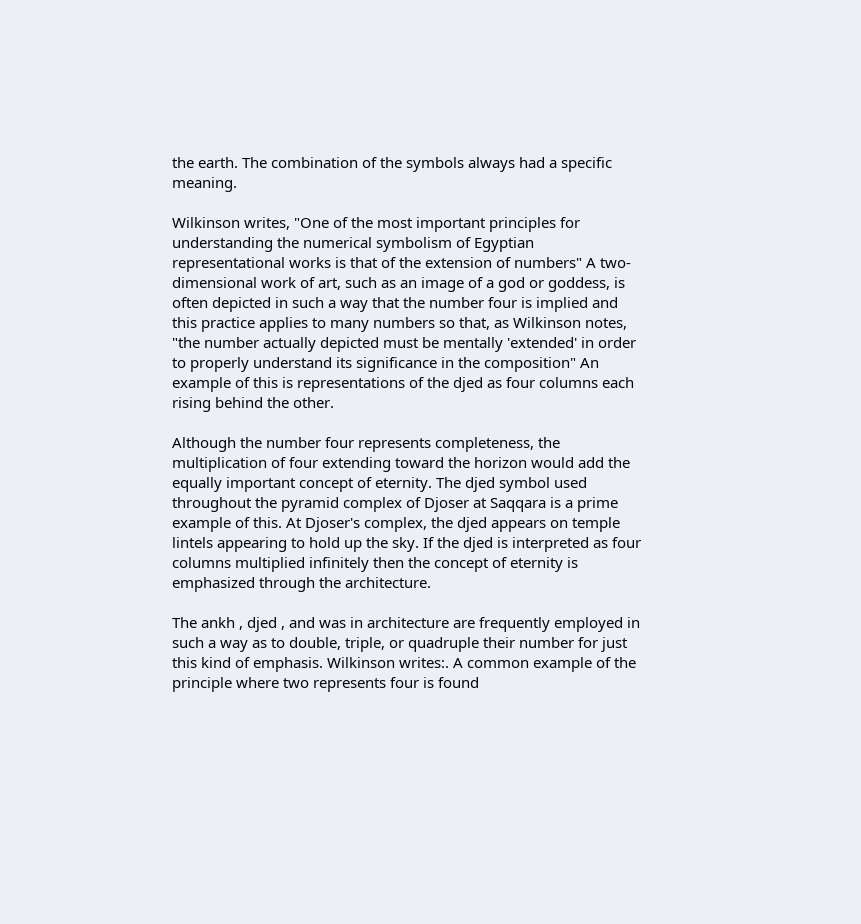the earth. The combination of the symbols always had a specific meaning.

Wilkinson writes, "One of the most important principles for understanding the numerical symbolism of Egyptian representational works is that of the extension of numbers" A two-dimensional work of art, such as an image of a god or goddess, is often depicted in such a way that the number four is implied and this practice applies to many numbers so that, as Wilkinson notes, "the number actually depicted must be mentally 'extended' in order to properly understand its significance in the composition" An example of this is representations of the djed as four columns each rising behind the other.

Although the number four represents completeness, the multiplication of four extending toward the horizon would add the equally important concept of eternity. The djed symbol used throughout the pyramid complex of Djoser at Saqqara is a prime example of this. At Djoser's complex, the djed appears on temple lintels appearing to hold up the sky. If the djed is interpreted as four columns multiplied infinitely then the concept of eternity is emphasized through the architecture.

The ankh , djed , and was in architecture are frequently employed in such a way as to double, triple, or quadruple their number for just this kind of emphasis. Wilkinson writes:. A common example of the principle where two represents four is found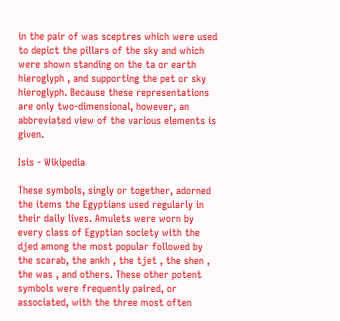in the pair of was sceptres which were used to depict the pillars of the sky and which were shown standing on the ta or earth hieroglyph , and supporting the pet or sky hieroglyph. Because these representations are only two-dimensional, however, an abbreviated view of the various elements is given.

Isis - Wikipedia

These symbols, singly or together, adorned the items the Egyptians used regularly in their daily lives. Amulets were worn by every class of Egyptian society with the djed among the most popular followed by the scarab, the ankh , the tjet , the shen , the was , and others. These other potent symbols were frequently paired, or associated, with the three most often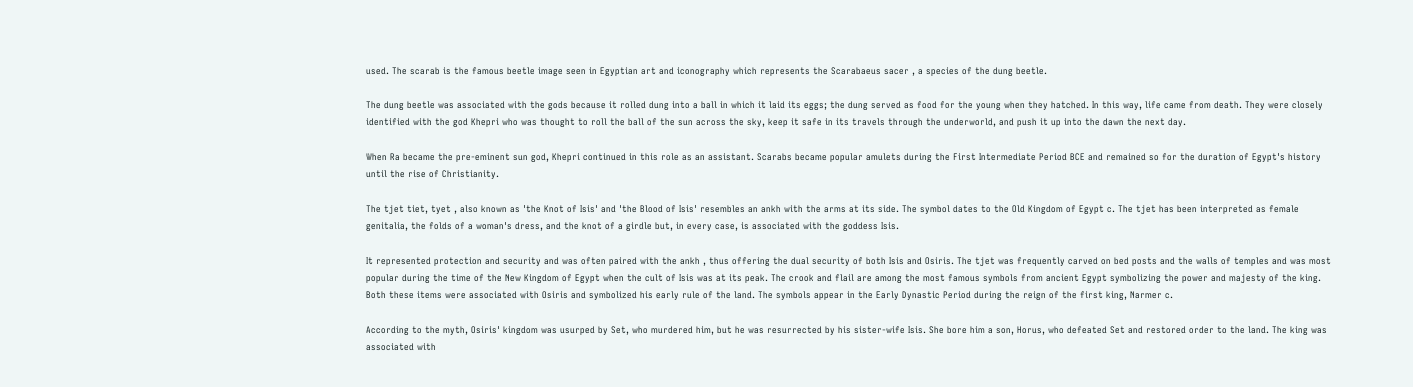used. The scarab is the famous beetle image seen in Egyptian art and iconography which represents the Scarabaeus sacer , a species of the dung beetle.

The dung beetle was associated with the gods because it rolled dung into a ball in which it laid its eggs; the dung served as food for the young when they hatched. In this way, life came from death. They were closely identified with the god Khepri who was thought to roll the ball of the sun across the sky, keep it safe in its travels through the underworld, and push it up into the dawn the next day.

When Ra became the pre-eminent sun god, Khepri continued in this role as an assistant. Scarabs became popular amulets during the First Intermediate Period BCE and remained so for the duration of Egypt's history until the rise of Christianity.

The tjet tiet, tyet , also known as 'the Knot of Isis' and 'the Blood of Isis' resembles an ankh with the arms at its side. The symbol dates to the Old Kingdom of Egypt c. The tjet has been interpreted as female genitalia, the folds of a woman's dress, and the knot of a girdle but, in every case, is associated with the goddess Isis.

It represented protection and security and was often paired with the ankh , thus offering the dual security of both Isis and Osiris. The tjet was frequently carved on bed posts and the walls of temples and was most popular during the time of the New Kingdom of Egypt when the cult of Isis was at its peak. The crook and flail are among the most famous symbols from ancient Egypt symbolizing the power and majesty of the king. Both these items were associated with Osiris and symbolized his early rule of the land. The symbols appear in the Early Dynastic Period during the reign of the first king, Narmer c.

According to the myth, Osiris' kingdom was usurped by Set, who murdered him, but he was resurrected by his sister-wife Isis. She bore him a son, Horus, who defeated Set and restored order to the land. The king was associated with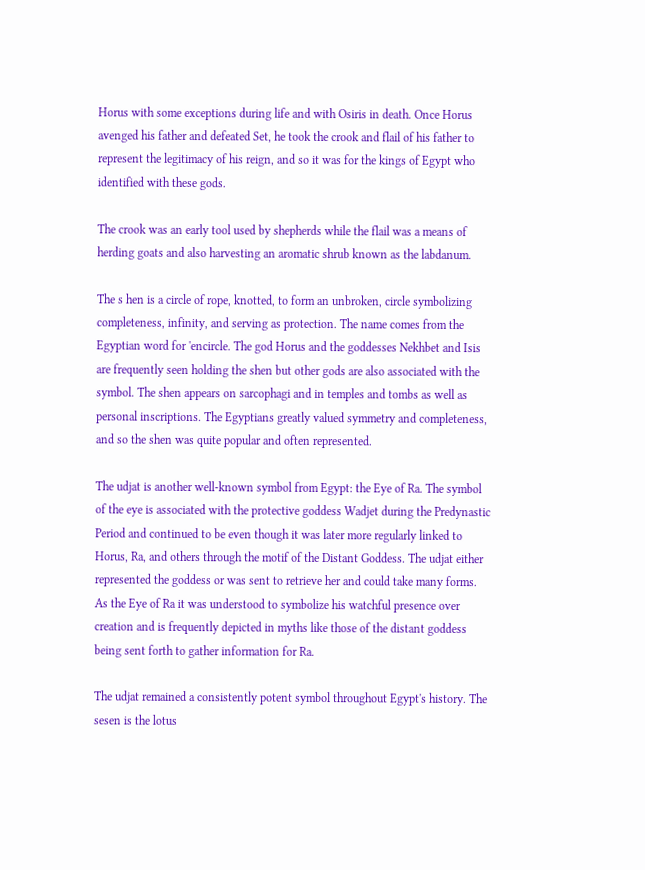Horus with some exceptions during life and with Osiris in death. Once Horus avenged his father and defeated Set, he took the crook and flail of his father to represent the legitimacy of his reign, and so it was for the kings of Egypt who identified with these gods.

The crook was an early tool used by shepherds while the flail was a means of herding goats and also harvesting an aromatic shrub known as the labdanum.

The s hen is a circle of rope, knotted, to form an unbroken, circle symbolizing completeness, infinity, and serving as protection. The name comes from the Egyptian word for 'encircle. The god Horus and the goddesses Nekhbet and Isis are frequently seen holding the shen but other gods are also associated with the symbol. The shen appears on sarcophagi and in temples and tombs as well as personal inscriptions. The Egyptians greatly valued symmetry and completeness, and so the shen was quite popular and often represented.

The udjat is another well-known symbol from Egypt: the Eye of Ra. The symbol of the eye is associated with the protective goddess Wadjet during the Predynastic Period and continued to be even though it was later more regularly linked to Horus, Ra, and others through the motif of the Distant Goddess. The udjat either represented the goddess or was sent to retrieve her and could take many forms. As the Eye of Ra it was understood to symbolize his watchful presence over creation and is frequently depicted in myths like those of the distant goddess being sent forth to gather information for Ra.

The udjat remained a consistently potent symbol throughout Egypt's history. The sesen is the lotus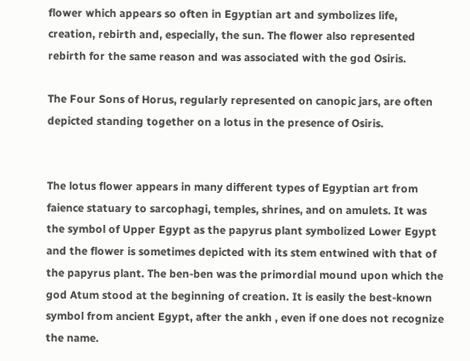flower which appears so often in Egyptian art and symbolizes life, creation, rebirth and, especially, the sun. The flower also represented rebirth for the same reason and was associated with the god Osiris.

The Four Sons of Horus, regularly represented on canopic jars, are often depicted standing together on a lotus in the presence of Osiris.


The lotus flower appears in many different types of Egyptian art from faience statuary to sarcophagi, temples, shrines, and on amulets. It was the symbol of Upper Egypt as the papyrus plant symbolized Lower Egypt and the flower is sometimes depicted with its stem entwined with that of the papyrus plant. The ben-ben was the primordial mound upon which the god Atum stood at the beginning of creation. It is easily the best-known symbol from ancient Egypt, after the ankh , even if one does not recognize the name.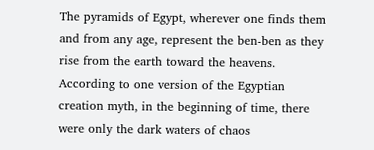The pyramids of Egypt, wherever one finds them and from any age, represent the ben-ben as they rise from the earth toward the heavens. According to one version of the Egyptian creation myth, in the beginning of time, there were only the dark waters of chaos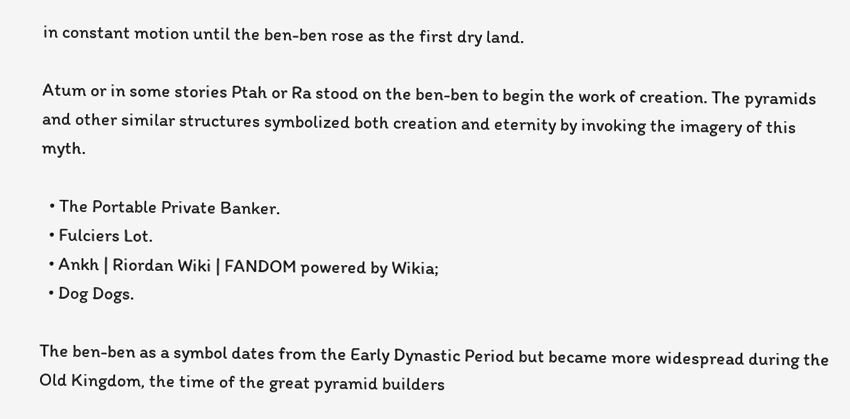in constant motion until the ben-ben rose as the first dry land.

Atum or in some stories Ptah or Ra stood on the ben-ben to begin the work of creation. The pyramids and other similar structures symbolized both creation and eternity by invoking the imagery of this myth.

  • The Portable Private Banker.
  • Fulciers Lot.
  • Ankh | Riordan Wiki | FANDOM powered by Wikia;
  • Dog Dogs.

The ben-ben as a symbol dates from the Early Dynastic Period but became more widespread during the Old Kingdom, the time of the great pyramid builders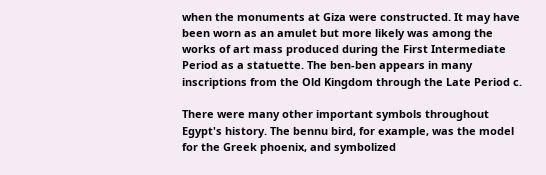when the monuments at Giza were constructed. It may have been worn as an amulet but more likely was among the works of art mass produced during the First Intermediate Period as a statuette. The ben-ben appears in many inscriptions from the Old Kingdom through the Late Period c.

There were many other important symbols throughout Egypt's history. The bennu bird, for example, was the model for the Greek phoenix, and symbolized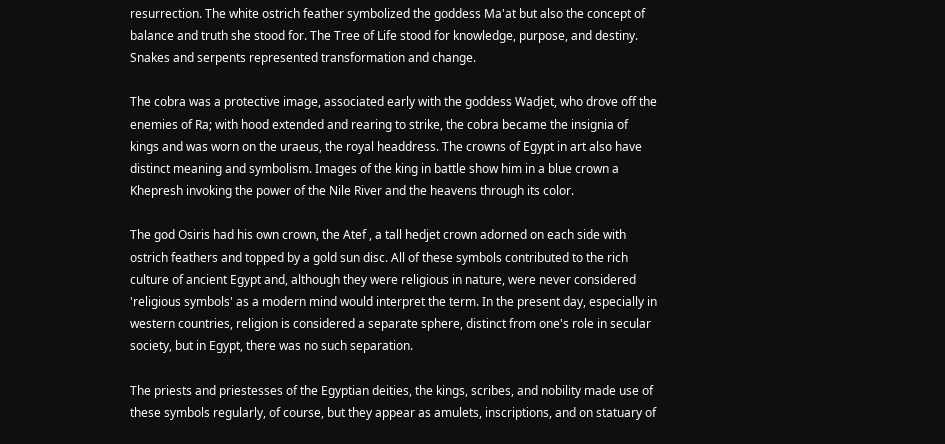resurrection. The white ostrich feather symbolized the goddess Ma'at but also the concept of balance and truth she stood for. The Tree of Life stood for knowledge, purpose, and destiny. Snakes and serpents represented transformation and change.

The cobra was a protective image, associated early with the goddess Wadjet, who drove off the enemies of Ra; with hood extended and rearing to strike, the cobra became the insignia of kings and was worn on the uraeus, the royal headdress. The crowns of Egypt in art also have distinct meaning and symbolism. Images of the king in battle show him in a blue crown a Khepresh invoking the power of the Nile River and the heavens through its color.

The god Osiris had his own crown, the Atef , a tall hedjet crown adorned on each side with ostrich feathers and topped by a gold sun disc. All of these symbols contributed to the rich culture of ancient Egypt and, although they were religious in nature, were never considered 'religious symbols' as a modern mind would interpret the term. In the present day, especially in western countries, religion is considered a separate sphere, distinct from one's role in secular society, but in Egypt, there was no such separation.

The priests and priestesses of the Egyptian deities, the kings, scribes, and nobility made use of these symbols regularly, of course, but they appear as amulets, inscriptions, and on statuary of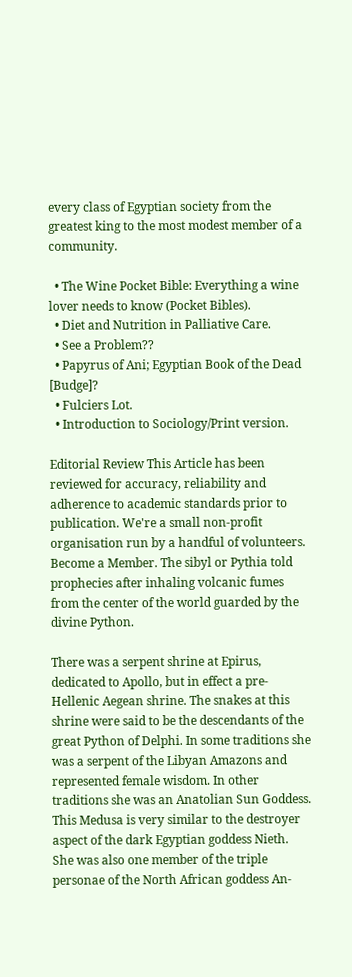every class of Egyptian society from the greatest king to the most modest member of a community.

  • The Wine Pocket Bible: Everything a wine lover needs to know (Pocket Bibles).
  • Diet and Nutrition in Palliative Care.
  • See a Problem??
  • Papyrus of Ani; Egyptian Book of the Dead [Budge]?
  • Fulciers Lot.
  • Introduction to Sociology/Print version.

Editorial Review This Article has been reviewed for accuracy, reliability and adherence to academic standards prior to publication. We're a small non-profit organisation run by a handful of volunteers. Become a Member. The sibyl or Pythia told prophecies after inhaling volcanic fumes from the center of the world guarded by the divine Python.

There was a serpent shrine at Epirus, dedicated to Apollo, but in effect a pre-Hellenic Aegean shrine. The snakes at this shrine were said to be the descendants of the great Python of Delphi. In some traditions she was a serpent of the Libyan Amazons and represented female wisdom. In other traditions she was an Anatolian Sun Goddess. This Medusa is very similar to the destroyer aspect of the dark Egyptian goddess Nieth. She was also one member of the triple personae of the North African goddess An-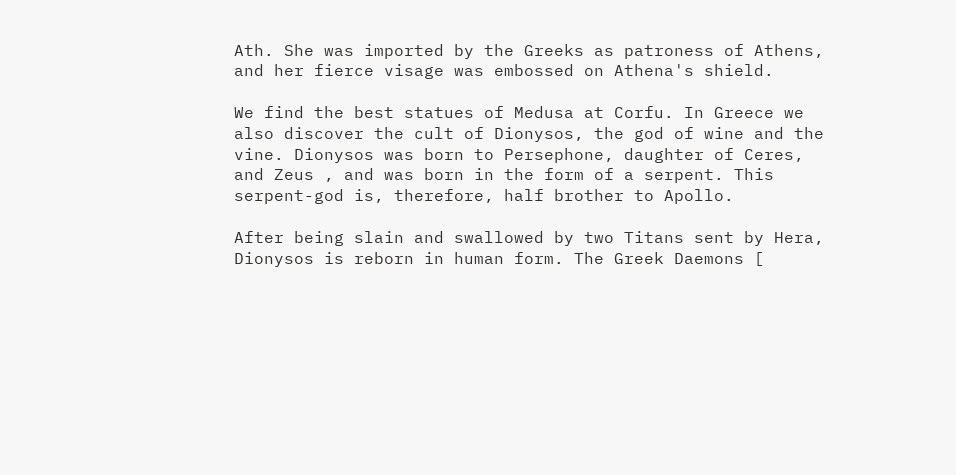Ath. She was imported by the Greeks as patroness of Athens, and her fierce visage was embossed on Athena's shield.

We find the best statues of Medusa at Corfu. In Greece we also discover the cult of Dionysos, the god of wine and the vine. Dionysos was born to Persephone, daughter of Ceres, and Zeus , and was born in the form of a serpent. This serpent-god is, therefore, half brother to Apollo.

After being slain and swallowed by two Titans sent by Hera, Dionysos is reborn in human form. The Greek Daemons [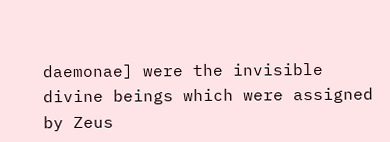daemonae] were the invisible divine beings which were assigned by Zeus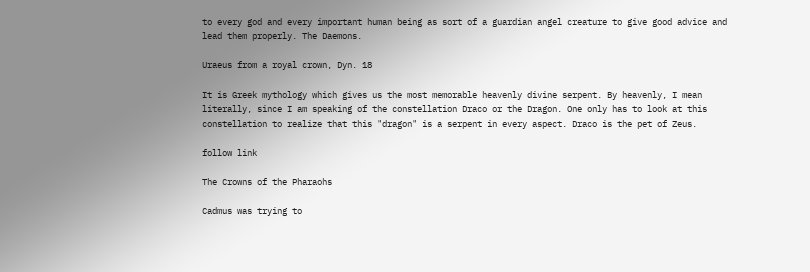to every god and every important human being as sort of a guardian angel creature to give good advice and lead them properly. The Daemons.

Uraeus from a royal crown, Dyn. 18

It is Greek mythology which gives us the most memorable heavenly divine serpent. By heavenly, I mean literally, since I am speaking of the constellation Draco or the Dragon. One only has to look at this constellation to realize that this "dragon" is a serpent in every aspect. Draco is the pet of Zeus.

follow link

The Crowns of the Pharaohs

Cadmus was trying to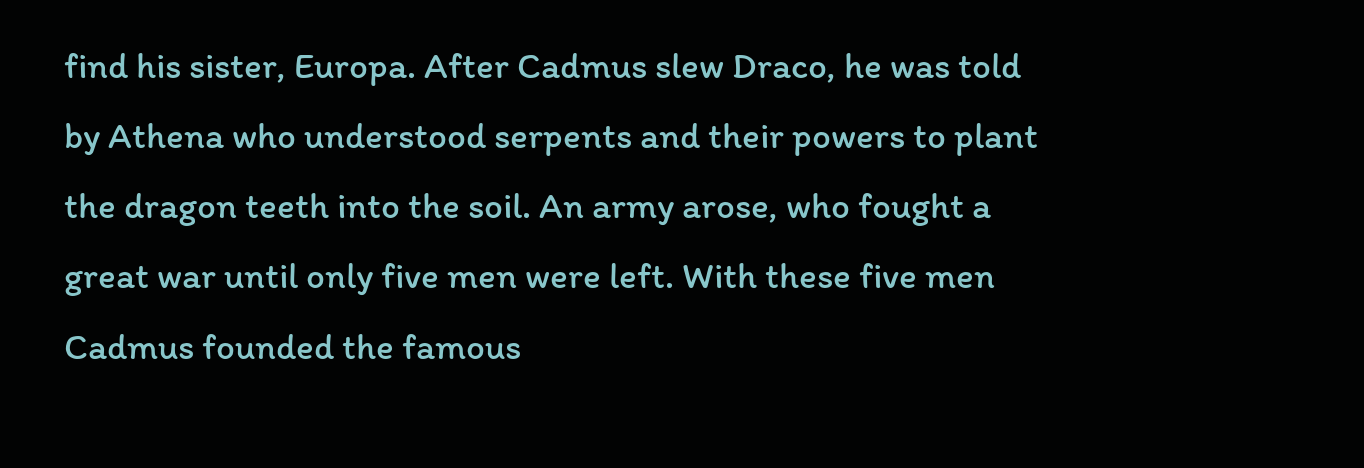find his sister, Europa. After Cadmus slew Draco, he was told by Athena who understood serpents and their powers to plant the dragon teeth into the soil. An army arose, who fought a great war until only five men were left. With these five men Cadmus founded the famous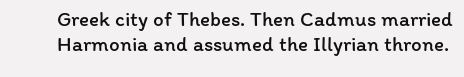Greek city of Thebes. Then Cadmus married Harmonia and assumed the Illyrian throne.